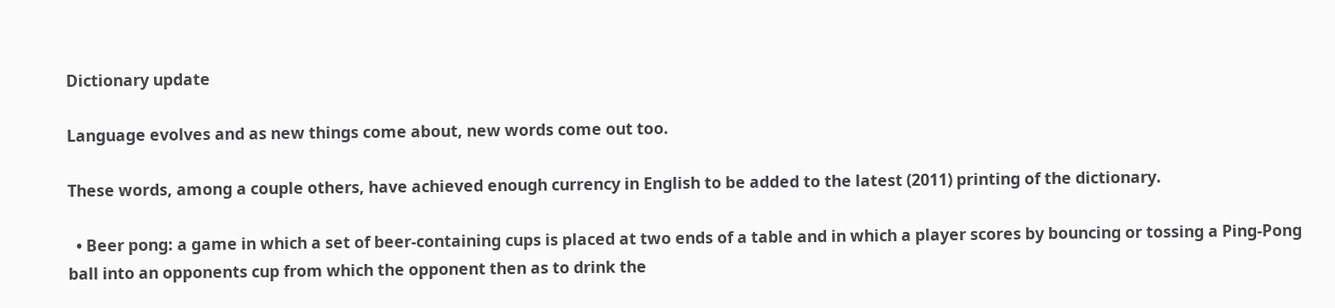Dictionary update

Language evolves and as new things come about, new words come out too.

These words, among a couple others, have achieved enough currency in English to be added to the latest (2011) printing of the dictionary.

  • Beer pong: a game in which a set of beer-containing cups is placed at two ends of a table and in which a player scores by bouncing or tossing a Ping-Pong ball into an opponents cup from which the opponent then as to drink the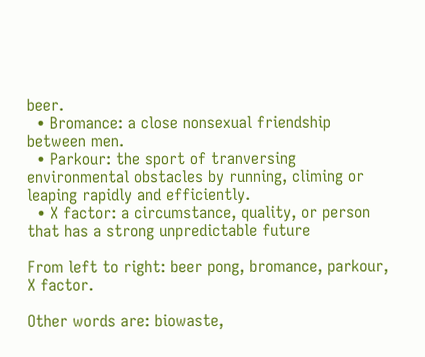beer.
  • Bromance: a close nonsexual friendship between men.
  • Parkour: the sport of tranversing environmental obstacles by running, climing or leaping rapidly and efficiently.
  • X factor: a circumstance, quality, or person that has a strong unpredictable future

From left to right: beer pong, bromance, parkour, X factor.

Other words are: biowaste,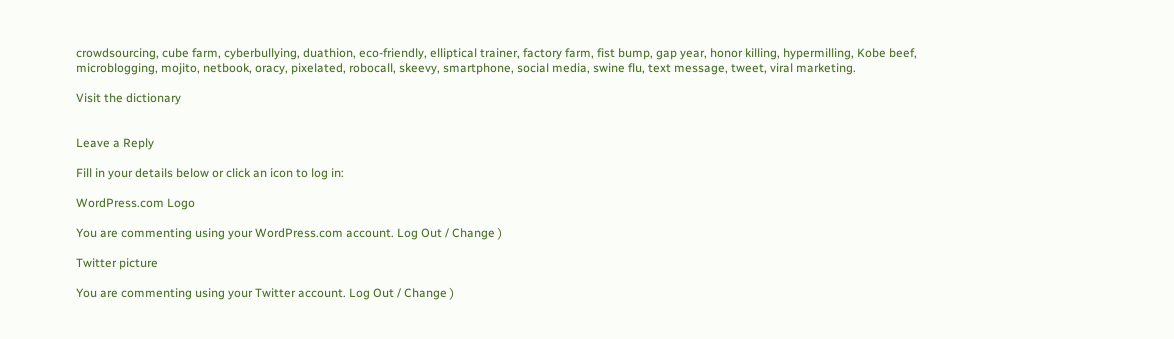crowdsourcing, cube farm, cyberbullying, duathion, eco-friendly, elliptical trainer, factory farm, fist bump, gap year, honor killing, hypermilling, Kobe beef, microblogging, mojito, netbook, oracy, pixelated, robocall, skeevy, smartphone, social media, swine flu, text message, tweet, viral marketing.

Visit the dictionary


Leave a Reply

Fill in your details below or click an icon to log in:

WordPress.com Logo

You are commenting using your WordPress.com account. Log Out / Change )

Twitter picture

You are commenting using your Twitter account. Log Out / Change )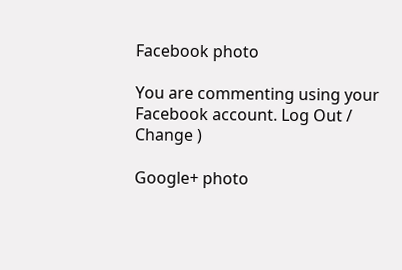Facebook photo

You are commenting using your Facebook account. Log Out / Change )

Google+ photo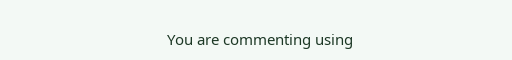You are commenting using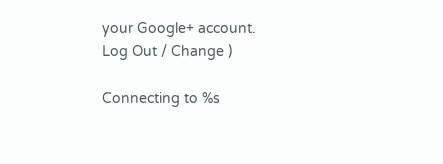your Google+ account. Log Out / Change )

Connecting to %s